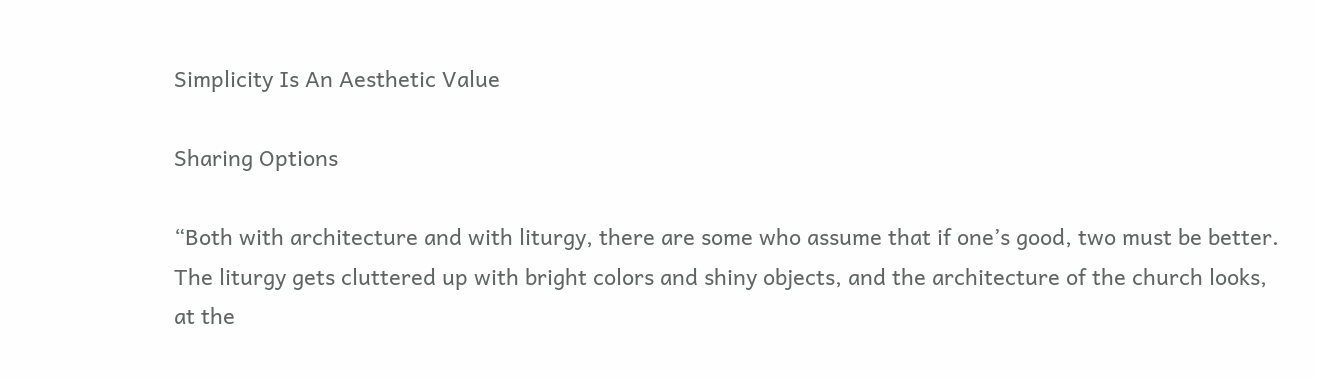Simplicity Is An Aesthetic Value

Sharing Options

“Both with architecture and with liturgy, there are some who assume that if one’s good, two must be better. The liturgy gets cluttered up with bright colors and shiny objects, and the architecture of the church looks, at the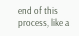end of this process, like a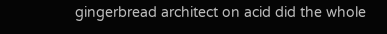gingerbread architect on acid did the whole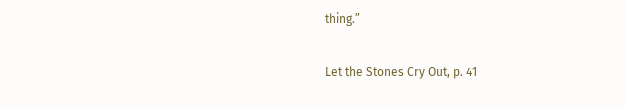thing.”

Let the Stones Cry Out, p. 41